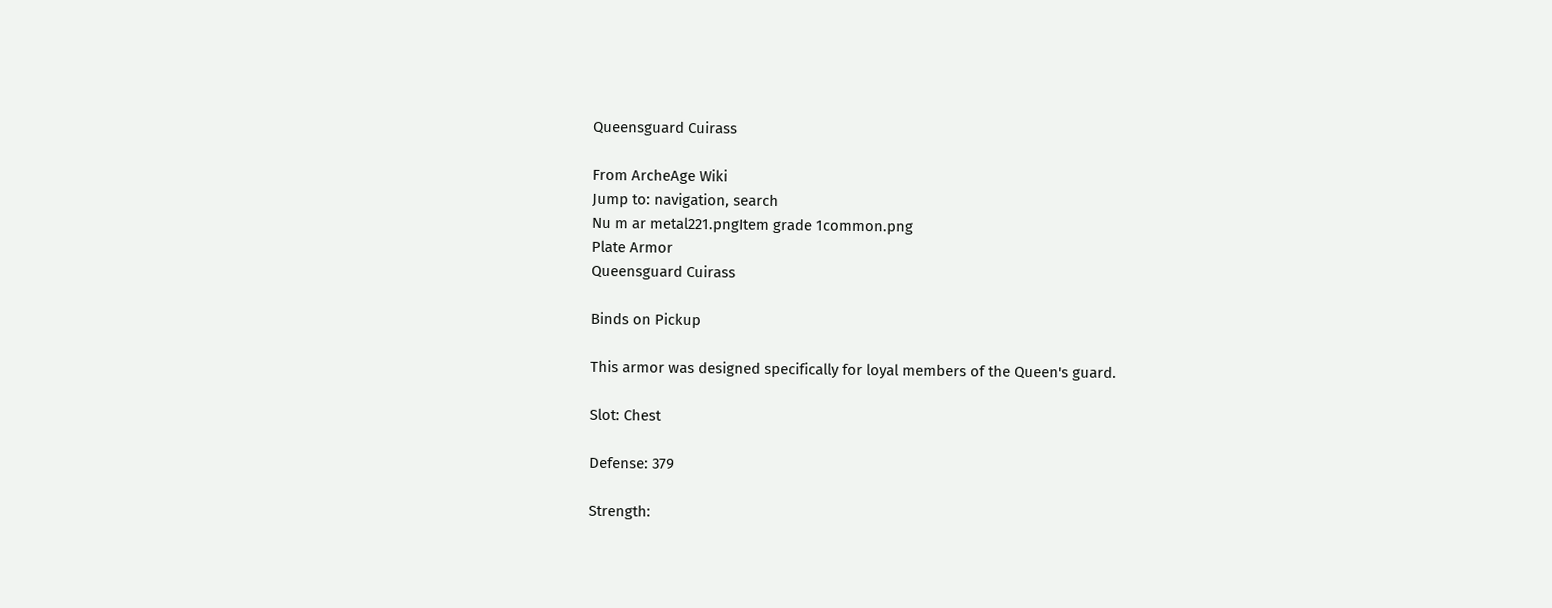Queensguard Cuirass

From ArcheAge Wiki
Jump to: navigation, search
Nu m ar metal221.pngItem grade 1common.png
Plate Armor
Queensguard Cuirass

Binds on Pickup

This armor was designed specifically for loyal members of the Queen's guard.

Slot: Chest

Defense: 379

Strength: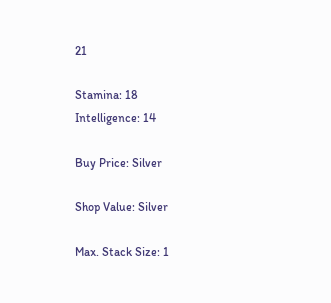21

Stamina: 18
Intelligence: 14

Buy Price: Silver

Shop Value: Silver

Max. Stack Size: 1